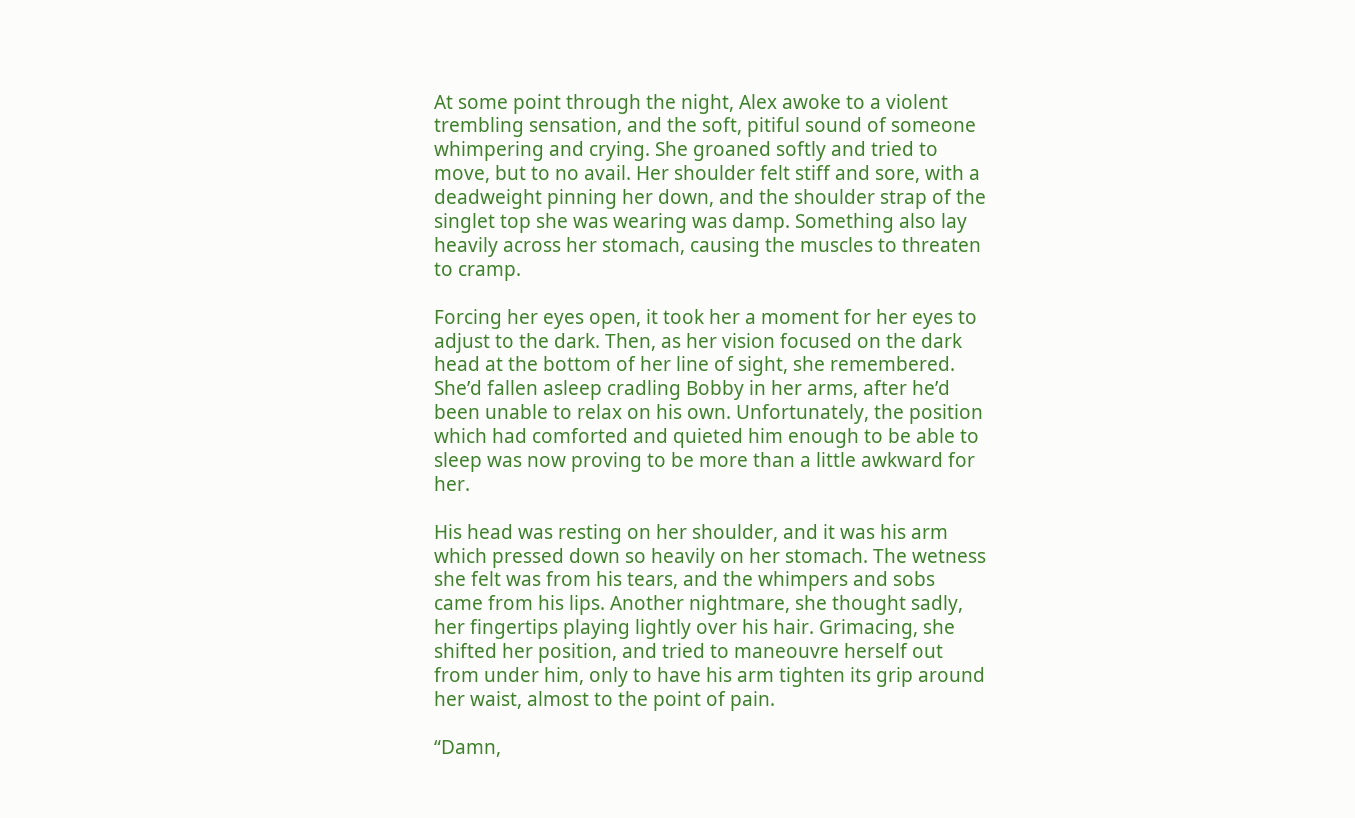At some point through the night, Alex awoke to a violent trembling sensation, and the soft, pitiful sound of someone whimpering and crying. She groaned softly and tried to move, but to no avail. Her shoulder felt stiff and sore, with a deadweight pinning her down, and the shoulder strap of the singlet top she was wearing was damp. Something also lay heavily across her stomach, causing the muscles to threaten to cramp.

Forcing her eyes open, it took her a moment for her eyes to adjust to the dark. Then, as her vision focused on the dark head at the bottom of her line of sight, she remembered. She’d fallen asleep cradling Bobby in her arms, after he’d been unable to relax on his own. Unfortunately, the position which had comforted and quieted him enough to be able to sleep was now proving to be more than a little awkward for her.

His head was resting on her shoulder, and it was his arm which pressed down so heavily on her stomach. The wetness she felt was from his tears, and the whimpers and sobs came from his lips. Another nightmare, she thought sadly, her fingertips playing lightly over his hair. Grimacing, she shifted her position, and tried to maneouvre herself out from under him, only to have his arm tighten its grip around her waist, almost to the point of pain.

“Damn,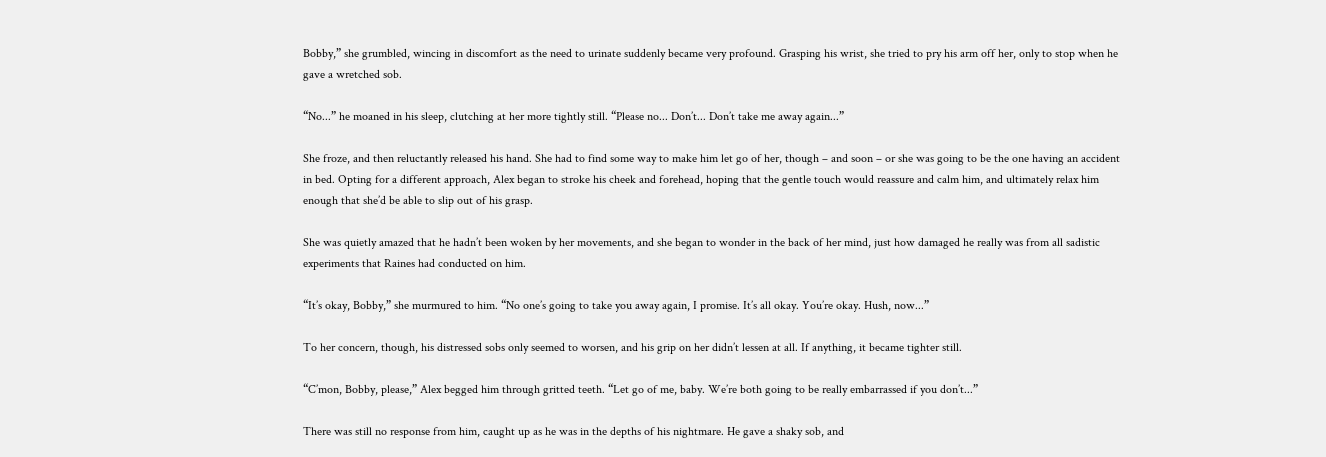Bobby,” she grumbled, wincing in discomfort as the need to urinate suddenly became very profound. Grasping his wrist, she tried to pry his arm off her, only to stop when he gave a wretched sob.

“No...” he moaned in his sleep, clutching at her more tightly still. “Please no... Don’t... Don’t take me away again...”

She froze, and then reluctantly released his hand. She had to find some way to make him let go of her, though – and soon – or she was going to be the one having an accident in bed. Opting for a different approach, Alex began to stroke his cheek and forehead, hoping that the gentle touch would reassure and calm him, and ultimately relax him enough that she’d be able to slip out of his grasp.

She was quietly amazed that he hadn’t been woken by her movements, and she began to wonder in the back of her mind, just how damaged he really was from all sadistic experiments that Raines had conducted on him.

“It’s okay, Bobby,” she murmured to him. “No one’s going to take you away again, I promise. It’s all okay. You’re okay. Hush, now...”

To her concern, though, his distressed sobs only seemed to worsen, and his grip on her didn’t lessen at all. If anything, it became tighter still.

“C’mon, Bobby, please,” Alex begged him through gritted teeth. “Let go of me, baby. We’re both going to be really embarrassed if you don’t...”

There was still no response from him, caught up as he was in the depths of his nightmare. He gave a shaky sob, and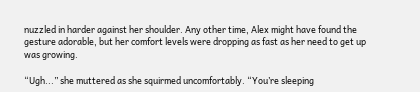nuzzled in harder against her shoulder. Any other time, Alex might have found the gesture adorable, but her comfort levels were dropping as fast as her need to get up was growing.

“Ugh...” she muttered as she squirmed uncomfortably. “You’re sleeping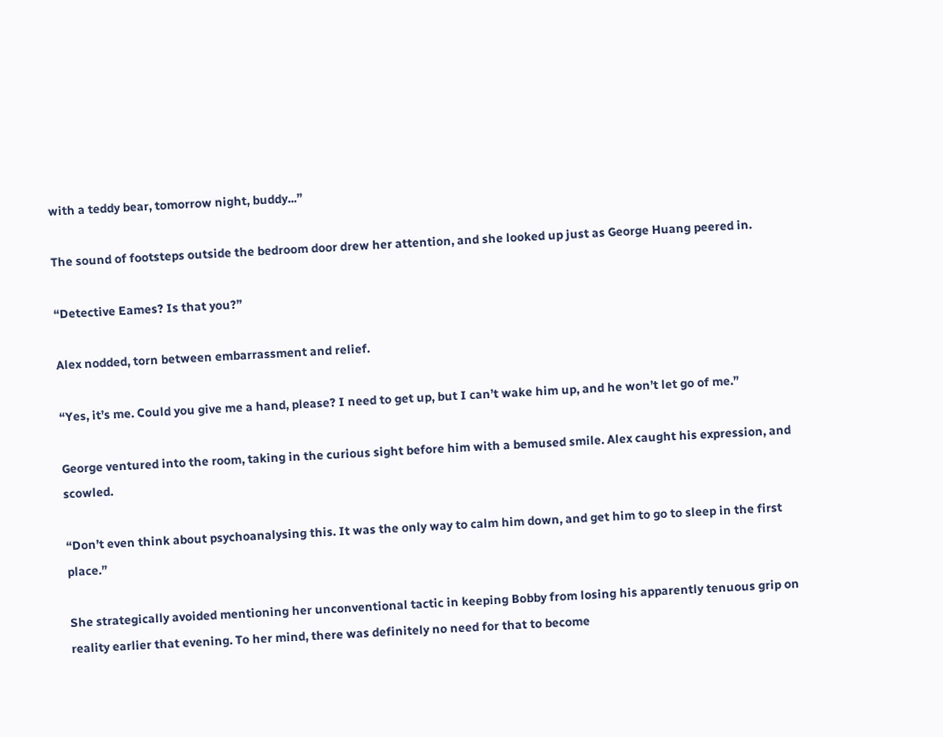with a teddy bear, tomorrow night, buddy...”

The sound of footsteps outside the bedroom door drew her attention, and she looked up just as George Huang peered in.

“Detective Eames? Is that you?”

Alex nodded, torn between embarrassment and relief.

“Yes, it’s me. Could you give me a hand, please? I need to get up, but I can’t wake him up, and he won’t let go of me.”

George ventured into the room, taking in the curious sight before him with a bemused smile. Alex caught his expression, and scowled.

“Don’t even think about psychoanalysing this. It was the only way to calm him down, and get him to go to sleep in the first place.”

She strategically avoided mentioning her unconventional tactic in keeping Bobby from losing his apparently tenuous grip on reality earlier that evening. To her mind, there was definitely no need for that to become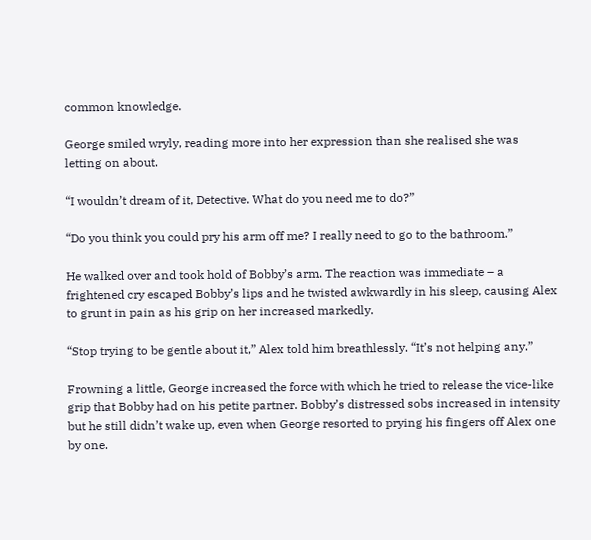common knowledge.

George smiled wryly, reading more into her expression than she realised she was letting on about.

“I wouldn’t dream of it, Detective. What do you need me to do?”

“Do you think you could pry his arm off me? I really need to go to the bathroom.”

He walked over and took hold of Bobby’s arm. The reaction was immediate – a frightened cry escaped Bobby’s lips and he twisted awkwardly in his sleep, causing Alex to grunt in pain as his grip on her increased markedly.

“Stop trying to be gentle about it,” Alex told him breathlessly. “It’s not helping any.”

Frowning a little, George increased the force with which he tried to release the vice-like grip that Bobby had on his petite partner. Bobby’s distressed sobs increased in intensity but he still didn’t wake up, even when George resorted to prying his fingers off Alex one by one.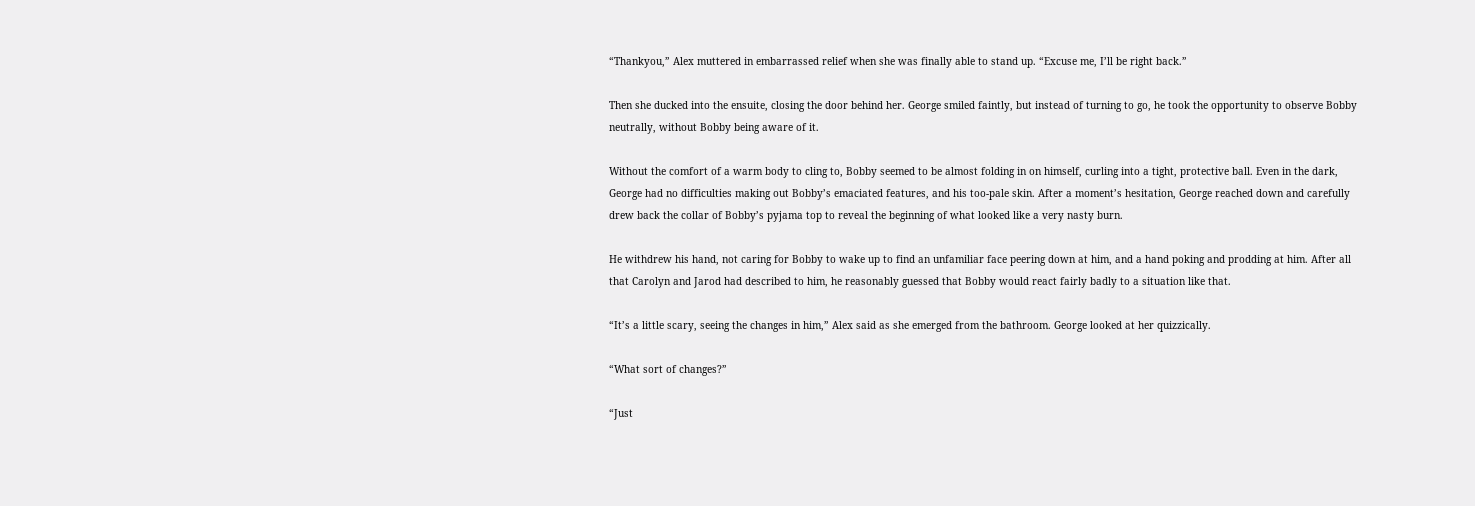“Thankyou,” Alex muttered in embarrassed relief when she was finally able to stand up. “Excuse me, I’ll be right back.”

Then she ducked into the ensuite, closing the door behind her. George smiled faintly, but instead of turning to go, he took the opportunity to observe Bobby neutrally, without Bobby being aware of it.

Without the comfort of a warm body to cling to, Bobby seemed to be almost folding in on himself, curling into a tight, protective ball. Even in the dark, George had no difficulties making out Bobby’s emaciated features, and his too-pale skin. After a moment’s hesitation, George reached down and carefully drew back the collar of Bobby’s pyjama top to reveal the beginning of what looked like a very nasty burn.

He withdrew his hand, not caring for Bobby to wake up to find an unfamiliar face peering down at him, and a hand poking and prodding at him. After all that Carolyn and Jarod had described to him, he reasonably guessed that Bobby would react fairly badly to a situation like that.

“It’s a little scary, seeing the changes in him,” Alex said as she emerged from the bathroom. George looked at her quizzically.

“What sort of changes?”

“Just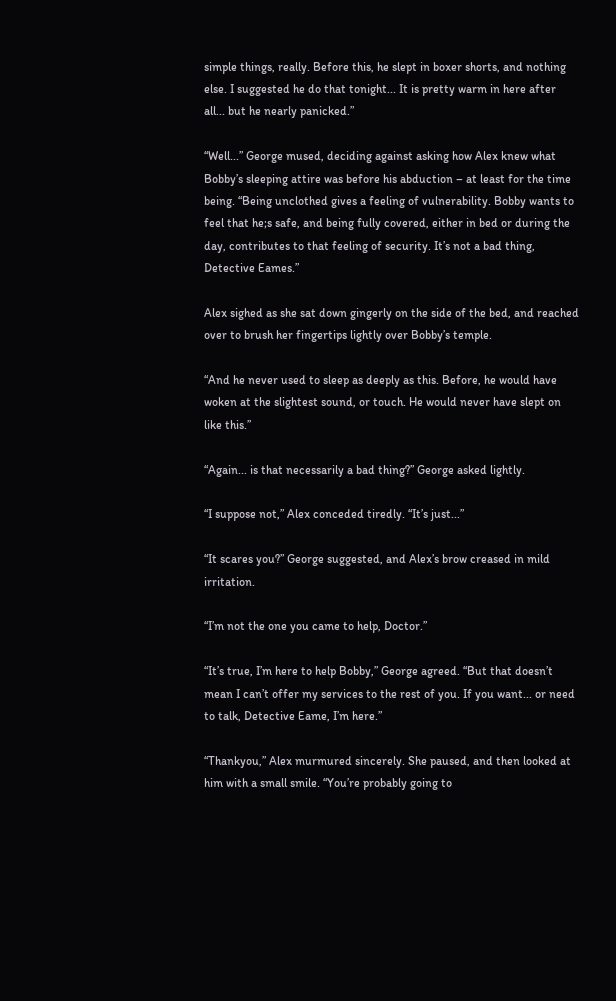simple things, really. Before this, he slept in boxer shorts, and nothing else. I suggested he do that tonight... It is pretty warm in here after all... but he nearly panicked.”

“Well...” George mused, deciding against asking how Alex knew what Bobby’s sleeping attire was before his abduction – at least for the time being. “Being unclothed gives a feeling of vulnerability. Bobby wants to feel that he;s safe, and being fully covered, either in bed or during the day, contributes to that feeling of security. It’s not a bad thing, Detective Eames.”

Alex sighed as she sat down gingerly on the side of the bed, and reached over to brush her fingertips lightly over Bobby’s temple.

“And he never used to sleep as deeply as this. Before, he would have woken at the slightest sound, or touch. He would never have slept on like this.”

“Again... is that necessarily a bad thing?” George asked lightly.

“I suppose not,” Alex conceded tiredly. “It’s just...”

“It scares you?” George suggested, and Alex’s brow creased in mild irritation.

“I’m not the one you came to help, Doctor.”

“It’s true, I’m here to help Bobby,” George agreed. “But that doesn’t mean I can’t offer my services to the rest of you. If you want... or need to talk, Detective Eame, I’m here.”

“Thankyou,” Alex murmured sincerely. She paused, and then looked at him with a small smile. “You’re probably going to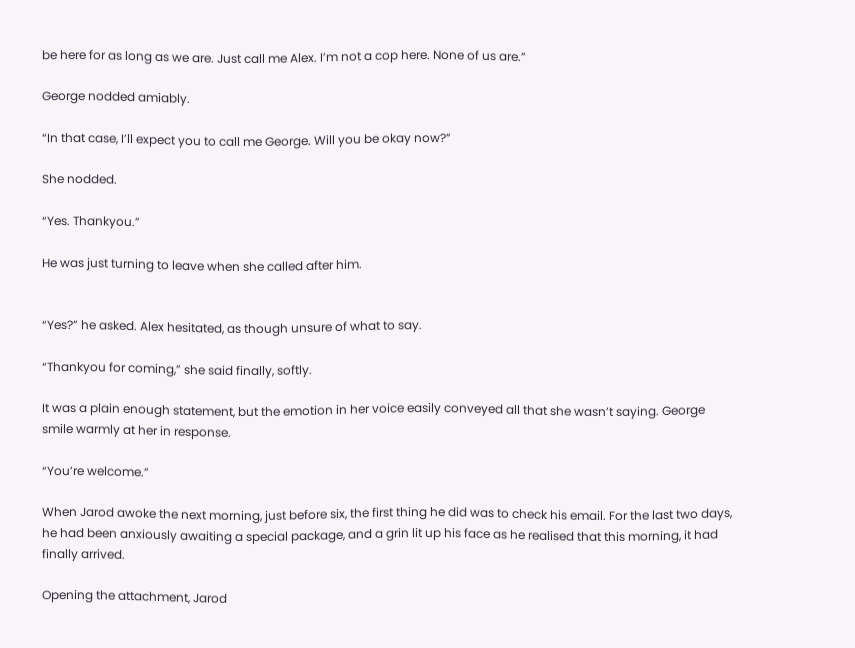be here for as long as we are. Just call me Alex. I’m not a cop here. None of us are.”

George nodded amiably.

“In that case, I’ll expect you to call me George. Will you be okay now?”

She nodded.

“Yes. Thankyou.”

He was just turning to leave when she called after him.


“Yes?” he asked. Alex hesitated, as though unsure of what to say.

“Thankyou for coming,” she said finally, softly.

It was a plain enough statement, but the emotion in her voice easily conveyed all that she wasn’t saying. George smile warmly at her in response.

“You’re welcome.”

When Jarod awoke the next morning, just before six, the first thing he did was to check his email. For the last two days, he had been anxiously awaiting a special package, and a grin lit up his face as he realised that this morning, it had finally arrived.

Opening the attachment, Jarod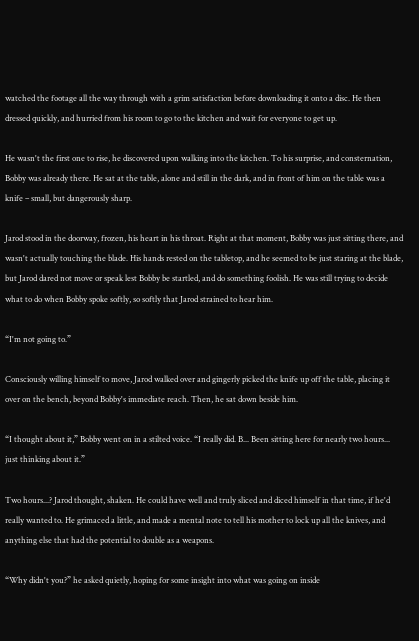watched the footage all the way through with a grim satisfaction before downloading it onto a disc. He then dressed quickly, and hurried from his room to go to the kitchen and wait for everyone to get up.

He wasn't the first one to rise, he discovered upon walking into the kitchen. To his surprise, and consternation, Bobby was already there. He sat at the table, alone and still in the dark, and in front of him on the table was a knife – small, but dangerously sharp.

Jarod stood in the doorway, frozen, his heart in his throat. Right at that moment, Bobby was just sitting there, and wasn't actually touching the blade. His hands rested on the tabletop, and he seemed to be just staring at the blade, but Jarod dared not move or speak lest Bobby be startled, and do something foolish. He was still trying to decide what to do when Bobby spoke softly, so softly that Jarod strained to hear him.

“I'm not going to.”

Consciously willing himself to move, Jarod walked over and gingerly picked the knife up off the table, placing it over on the bench, beyond Bobby's immediate reach. Then, he sat down beside him.

“I thought about it,” Bobby went on in a stilted voice. “I really did. B... Been sitting here for nearly two hours... just thinking about it.”

Two hours...? Jarod thought, shaken. He could have well and truly sliced and diced himself in that time, if he'd really wanted to. He grimaced a little, and made a mental note to tell his mother to lock up all the knives, and anything else that had the potential to double as a weapons.

“Why didn't you?” he asked quietly, hoping for some insight into what was going on inside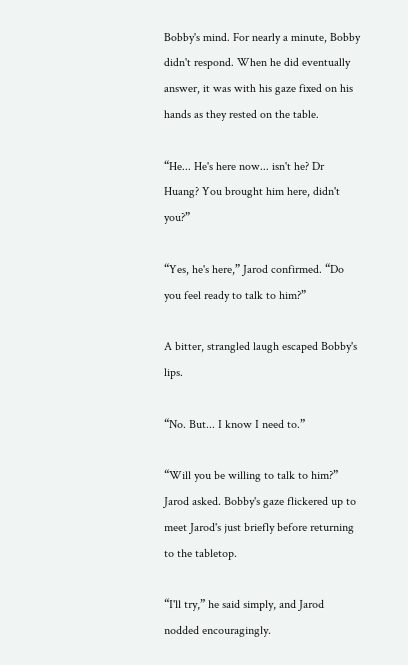Bobby's mind. For nearly a minute, Bobby didn't respond. When he did eventually answer, it was with his gaze fixed on his hands as they rested on the table.

“He... He's here now... isn't he? Dr Huang? You brought him here, didn't you?”

“Yes, he's here,” Jarod confirmed. “Do you feel ready to talk to him?”

A bitter, strangled laugh escaped Bobby's lips.

“No. But... I know I need to.”

“Will you be willing to talk to him?” Jarod asked. Bobby's gaze flickered up to meet Jarod's just briefly before returning to the tabletop.

“I'll try,” he said simply, and Jarod nodded encouragingly.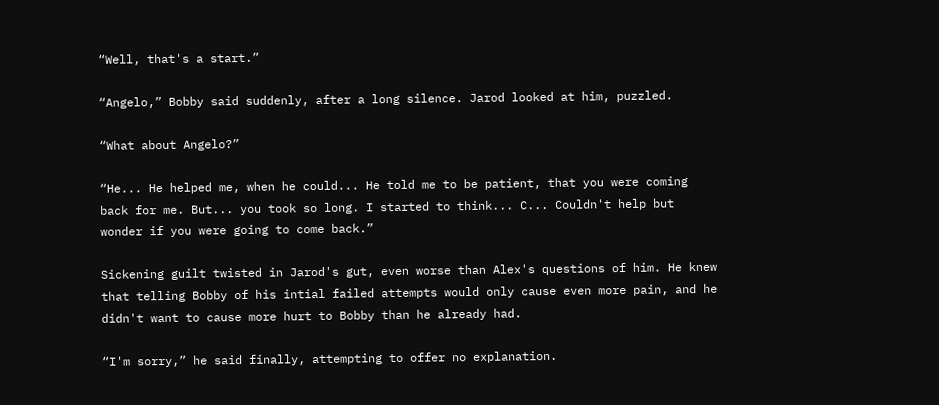“Well, that's a start.”

“Angelo,” Bobby said suddenly, after a long silence. Jarod looked at him, puzzled.

“What about Angelo?”

“He... He helped me, when he could... He told me to be patient, that you were coming back for me. But... you took so long. I started to think... C... Couldn't help but wonder if you were going to come back.”

Sickening guilt twisted in Jarod's gut, even worse than Alex's questions of him. He knew that telling Bobby of his intial failed attempts would only cause even more pain, and he didn't want to cause more hurt to Bobby than he already had.

“I'm sorry,” he said finally, attempting to offer no explanation.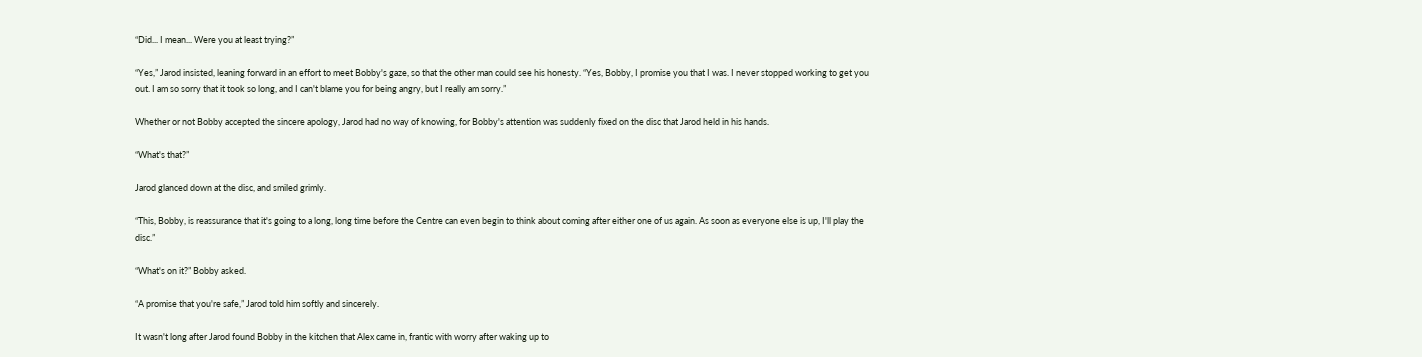“Did... I mean... Were you at least trying?”

“Yes,” Jarod insisted, leaning forward in an effort to meet Bobby's gaze, so that the other man could see his honesty. “Yes, Bobby, I promise you that I was. I never stopped working to get you out. I am so sorry that it took so long, and I can't blame you for being angry, but I really am sorry.”

Whether or not Bobby accepted the sincere apology, Jarod had no way of knowing, for Bobby's attention was suddenly fixed on the disc that Jarod held in his hands.

“What's that?”

Jarod glanced down at the disc, and smiled grimly.

“This, Bobby, is reassurance that it's going to a long, long time before the Centre can even begin to think about coming after either one of us again. As soon as everyone else is up, I'll play the disc.”

“What's on it?” Bobby asked.

“A promise that you're safe,” Jarod told him softly and sincerely.

It wasn't long after Jarod found Bobby in the kitchen that Alex came in, frantic with worry after waking up to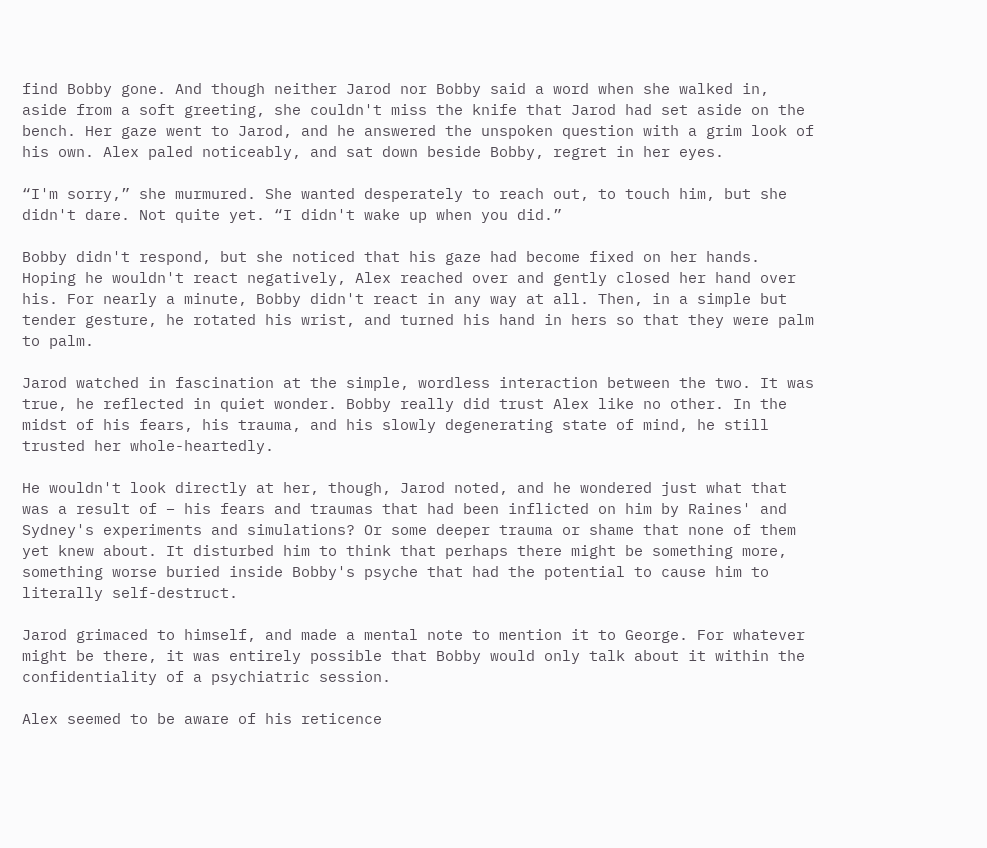find Bobby gone. And though neither Jarod nor Bobby said a word when she walked in, aside from a soft greeting, she couldn't miss the knife that Jarod had set aside on the bench. Her gaze went to Jarod, and he answered the unspoken question with a grim look of his own. Alex paled noticeably, and sat down beside Bobby, regret in her eyes.

“I'm sorry,” she murmured. She wanted desperately to reach out, to touch him, but she didn't dare. Not quite yet. “I didn't wake up when you did.”

Bobby didn't respond, but she noticed that his gaze had become fixed on her hands. Hoping he wouldn't react negatively, Alex reached over and gently closed her hand over his. For nearly a minute, Bobby didn't react in any way at all. Then, in a simple but tender gesture, he rotated his wrist, and turned his hand in hers so that they were palm to palm.

Jarod watched in fascination at the simple, wordless interaction between the two. It was true, he reflected in quiet wonder. Bobby really did trust Alex like no other. In the midst of his fears, his trauma, and his slowly degenerating state of mind, he still trusted her whole-heartedly.

He wouldn't look directly at her, though, Jarod noted, and he wondered just what that was a result of – his fears and traumas that had been inflicted on him by Raines' and Sydney's experiments and simulations? Or some deeper trauma or shame that none of them yet knew about. It disturbed him to think that perhaps there might be something more, something worse buried inside Bobby's psyche that had the potential to cause him to literally self-destruct.

Jarod grimaced to himself, and made a mental note to mention it to George. For whatever might be there, it was entirely possible that Bobby would only talk about it within the confidentiality of a psychiatric session.

Alex seemed to be aware of his reticence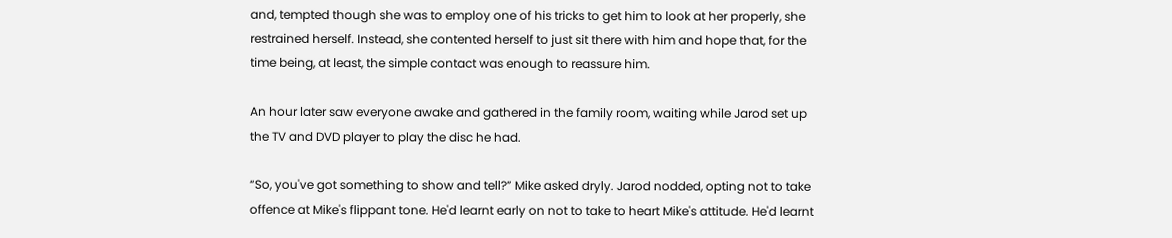and, tempted though she was to employ one of his tricks to get him to look at her properly, she restrained herself. Instead, she contented herself to just sit there with him and hope that, for the time being, at least, the simple contact was enough to reassure him.

An hour later saw everyone awake and gathered in the family room, waiting while Jarod set up the TV and DVD player to play the disc he had.

“So, you've got something to show and tell?” Mike asked dryly. Jarod nodded, opting not to take offence at Mike's flippant tone. He'd learnt early on not to take to heart Mike's attitude. He'd learnt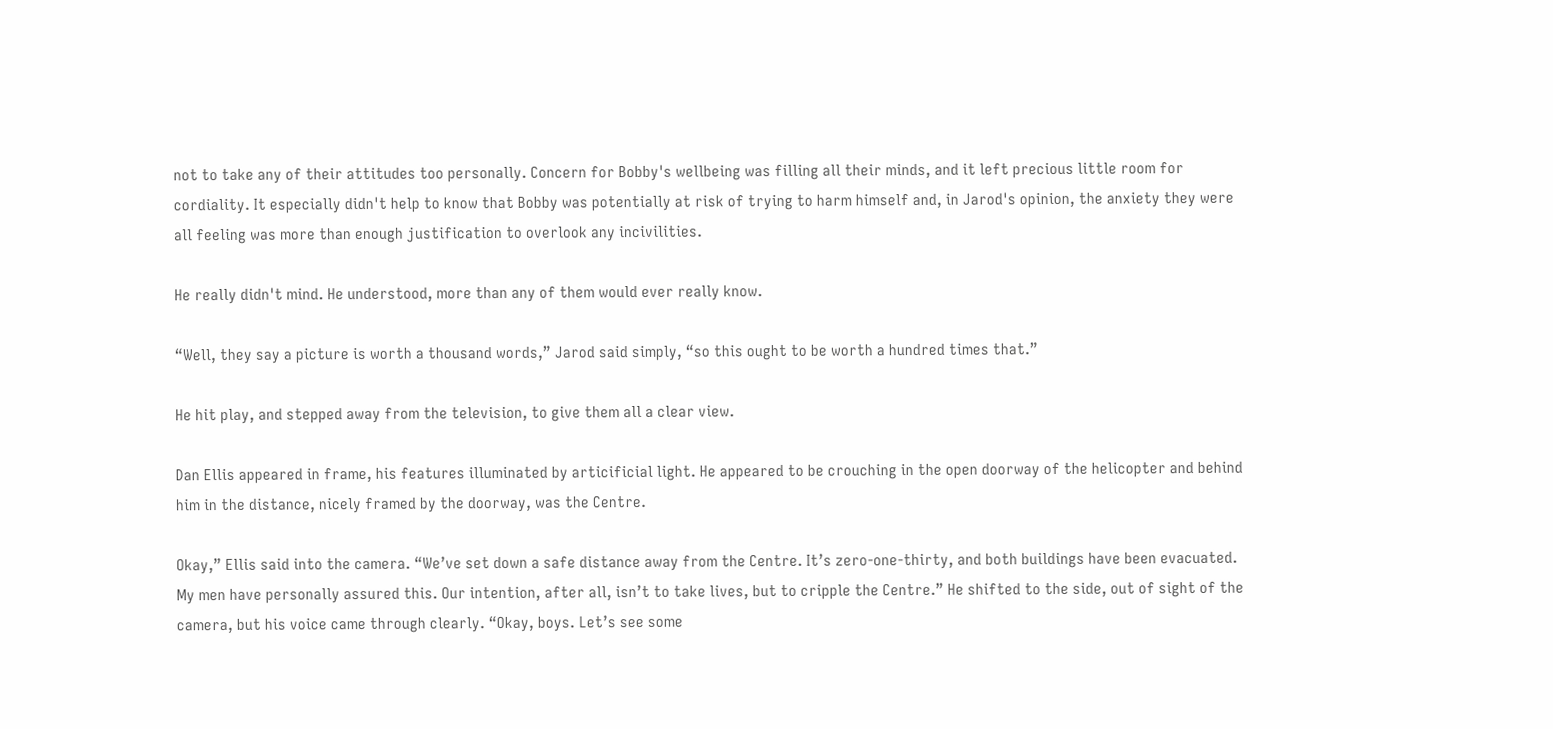not to take any of their attitudes too personally. Concern for Bobby's wellbeing was filling all their minds, and it left precious little room for cordiality. It especially didn't help to know that Bobby was potentially at risk of trying to harm himself and, in Jarod's opinion, the anxiety they were all feeling was more than enough justification to overlook any incivilities.

He really didn't mind. He understood, more than any of them would ever really know.

“Well, they say a picture is worth a thousand words,” Jarod said simply, “so this ought to be worth a hundred times that.”

He hit play, and stepped away from the television, to give them all a clear view.

Dan Ellis appeared in frame, his features illuminated by articificial light. He appeared to be crouching in the open doorway of the helicopter and behind him in the distance, nicely framed by the doorway, was the Centre.

Okay,” Ellis said into the camera. “We’ve set down a safe distance away from the Centre. It’s zero-one-thirty, and both buildings have been evacuated. My men have personally assured this. Our intention, after all, isn’t to take lives, but to cripple the Centre.” He shifted to the side, out of sight of the camera, but his voice came through clearly. “Okay, boys. Let’s see some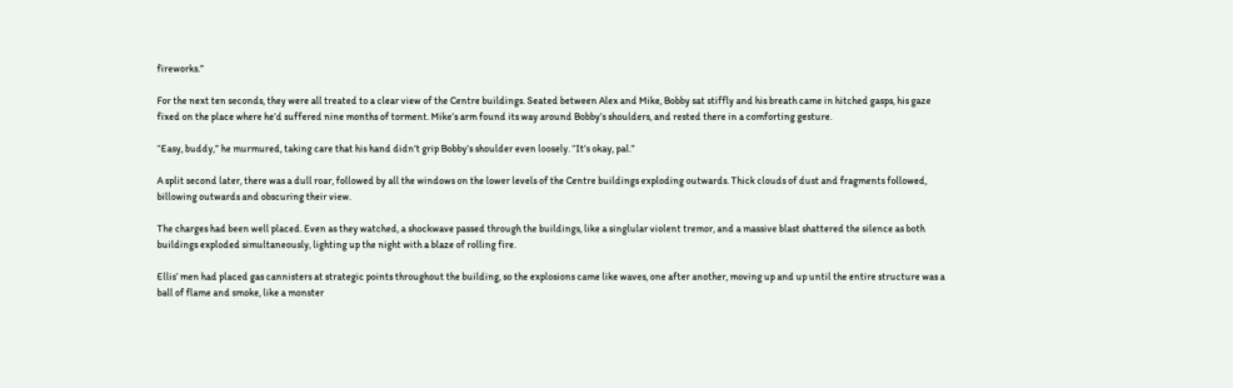fireworks.”

For the next ten seconds, they were all treated to a clear view of the Centre buildings. Seated between Alex and Mike, Bobby sat stiffly and his breath came in hitched gasps, his gaze fixed on the place where he’d suffered nine months of torment. Mike’s arm found its way around Bobby’s shoulders, and rested there in a comforting gesture.

“Easy, buddy,” he murmured, taking care that his hand didn’t grip Bobby’s shoulder even loosely. “It’s okay, pal.”

A split second later, there was a dull roar, followed by all the windows on the lower levels of the Centre buildings exploding outwards. Thick clouds of dust and fragments followed, billowing outwards and obscuring their view.

The charges had been well placed. Even as they watched, a shockwave passed through the buildings, like a singlular violent tremor, and a massive blast shattered the silence as both buildings exploded simultaneously, lighting up the night with a blaze of rolling fire.

Ellis’ men had placed gas cannisters at strategic points throughout the building, so the explosions came like waves, one after another, moving up and up until the entire structure was a ball of flame and smoke, like a monster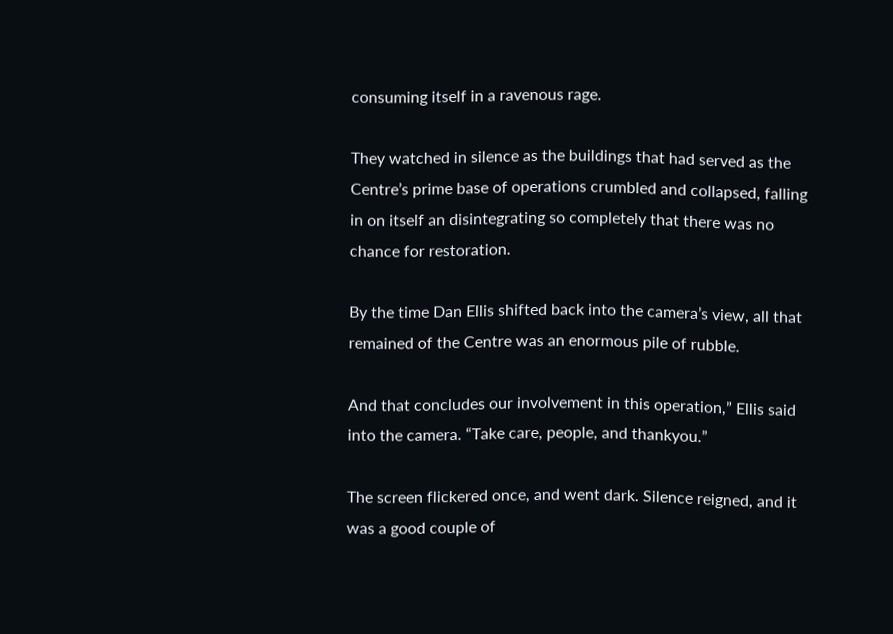consuming itself in a ravenous rage.

They watched in silence as the buildings that had served as the Centre’s prime base of operations crumbled and collapsed, falling in on itself an disintegrating so completely that there was no chance for restoration.

By the time Dan Ellis shifted back into the camera’s view, all that remained of the Centre was an enormous pile of rubble.

And that concludes our involvement in this operation,” Ellis said into the camera. “Take care, people, and thankyou.”

The screen flickered once, and went dark. Silence reigned, and it was a good couple of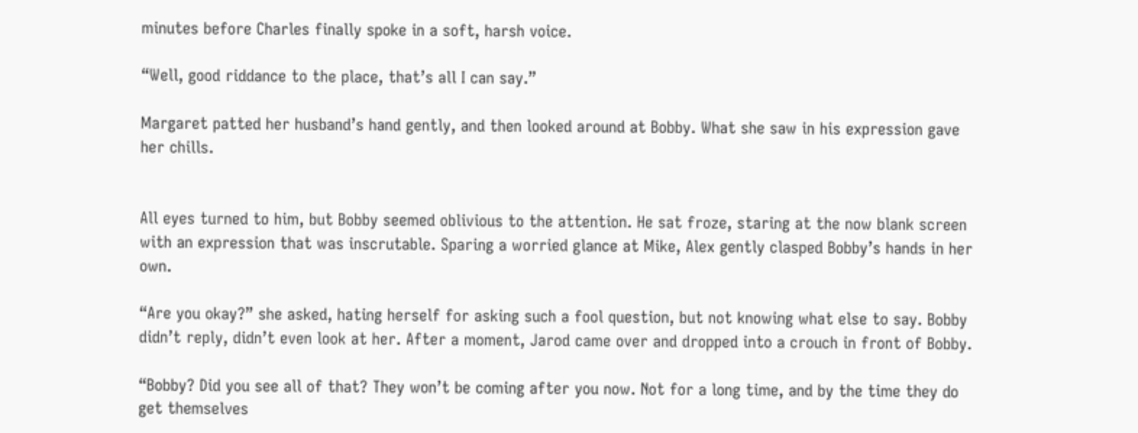minutes before Charles finally spoke in a soft, harsh voice.

“Well, good riddance to the place, that’s all I can say.”

Margaret patted her husband’s hand gently, and then looked around at Bobby. What she saw in his expression gave her chills.


All eyes turned to him, but Bobby seemed oblivious to the attention. He sat froze, staring at the now blank screen with an expression that was inscrutable. Sparing a worried glance at Mike, Alex gently clasped Bobby’s hands in her own.

“Are you okay?” she asked, hating herself for asking such a fool question, but not knowing what else to say. Bobby didn’t reply, didn’t even look at her. After a moment, Jarod came over and dropped into a crouch in front of Bobby.

“Bobby? Did you see all of that? They won’t be coming after you now. Not for a long time, and by the time they do get themselves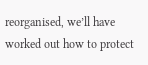reorganised, we’ll have worked out how to protect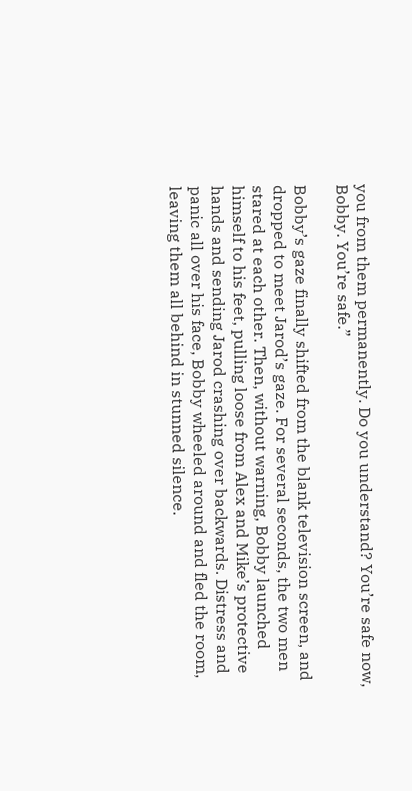you from them permanently. Do you understand? You’re safe now, Bobby. You’re safe.”

Bobby’s gaze finally shifted from the blank television screen, and dropped to meet Jarod’s gaze. For several seconds, the two men stared at each other. Then, without warning, Bobby launched himself to his feet, pulling loose from Alex and Mike’s protective hands and sending Jarod crashing over backwards. Distress and panic all over his face, Bobby wheeled around and fled the room, leaving them all behind in stunned silence.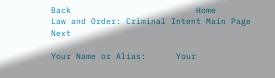Back                         Home                              Law and Order: Criminal Intent Main Page                              Next

Your Name or Alias:      Your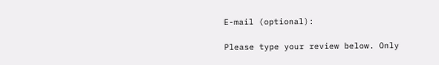E-mail (optional):

Please type your review below. Only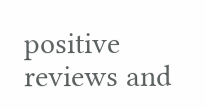positive reviews and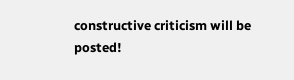constructive criticism will be posted!